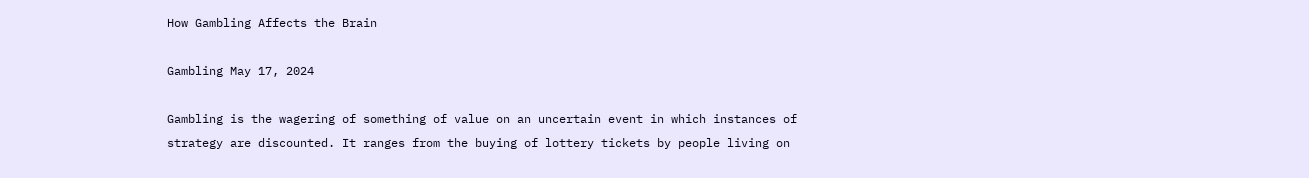How Gambling Affects the Brain

Gambling May 17, 2024

Gambling is the wagering of something of value on an uncertain event in which instances of strategy are discounted. It ranges from the buying of lottery tickets by people living on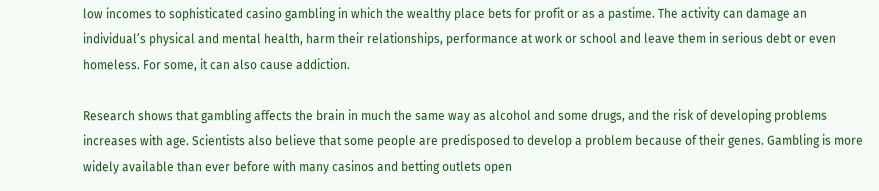low incomes to sophisticated casino gambling in which the wealthy place bets for profit or as a pastime. The activity can damage an individual’s physical and mental health, harm their relationships, performance at work or school and leave them in serious debt or even homeless. For some, it can also cause addiction.

Research shows that gambling affects the brain in much the same way as alcohol and some drugs, and the risk of developing problems increases with age. Scientists also believe that some people are predisposed to develop a problem because of their genes. Gambling is more widely available than ever before with many casinos and betting outlets open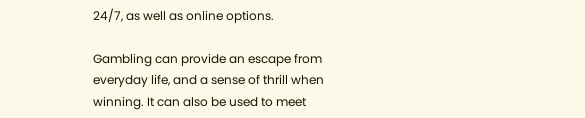24/7, as well as online options.

Gambling can provide an escape from everyday life, and a sense of thrill when winning. It can also be used to meet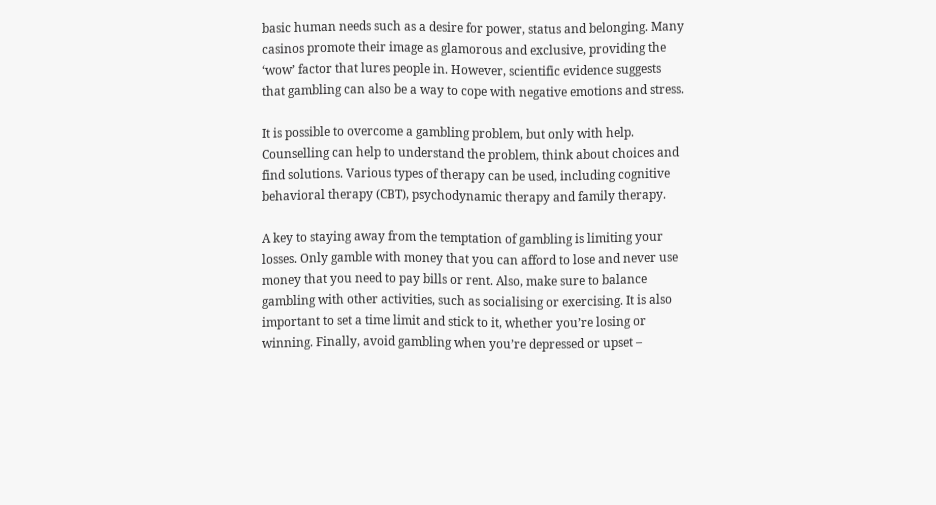basic human needs such as a desire for power, status and belonging. Many casinos promote their image as glamorous and exclusive, providing the ‘wow’ factor that lures people in. However, scientific evidence suggests that gambling can also be a way to cope with negative emotions and stress.

It is possible to overcome a gambling problem, but only with help. Counselling can help to understand the problem, think about choices and find solutions. Various types of therapy can be used, including cognitive behavioral therapy (CBT), psychodynamic therapy and family therapy.

A key to staying away from the temptation of gambling is limiting your losses. Only gamble with money that you can afford to lose and never use money that you need to pay bills or rent. Also, make sure to balance gambling with other activities, such as socialising or exercising. It is also important to set a time limit and stick to it, whether you’re losing or winning. Finally, avoid gambling when you’re depressed or upset –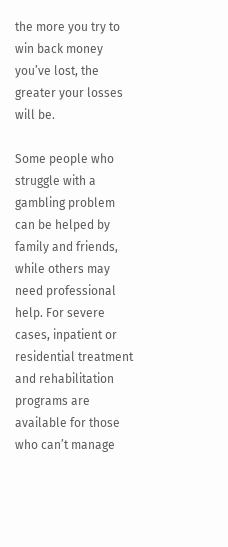the more you try to win back money you’ve lost, the greater your losses will be.

Some people who struggle with a gambling problem can be helped by family and friends, while others may need professional help. For severe cases, inpatient or residential treatment and rehabilitation programs are available for those who can’t manage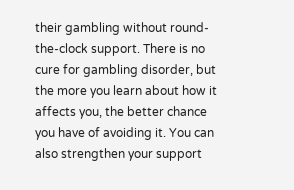their gambling without round-the-clock support. There is no cure for gambling disorder, but the more you learn about how it affects you, the better chance you have of avoiding it. You can also strengthen your support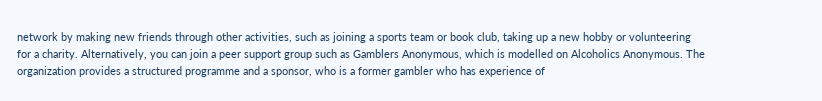network by making new friends through other activities, such as joining a sports team or book club, taking up a new hobby or volunteering for a charity. Alternatively, you can join a peer support group such as Gamblers Anonymous, which is modelled on Alcoholics Anonymous. The organization provides a structured programme and a sponsor, who is a former gambler who has experience of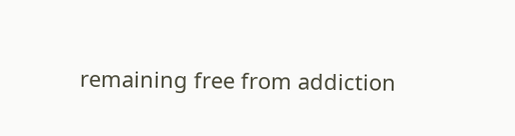remaining free from addiction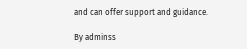and can offer support and guidance.

By adminss